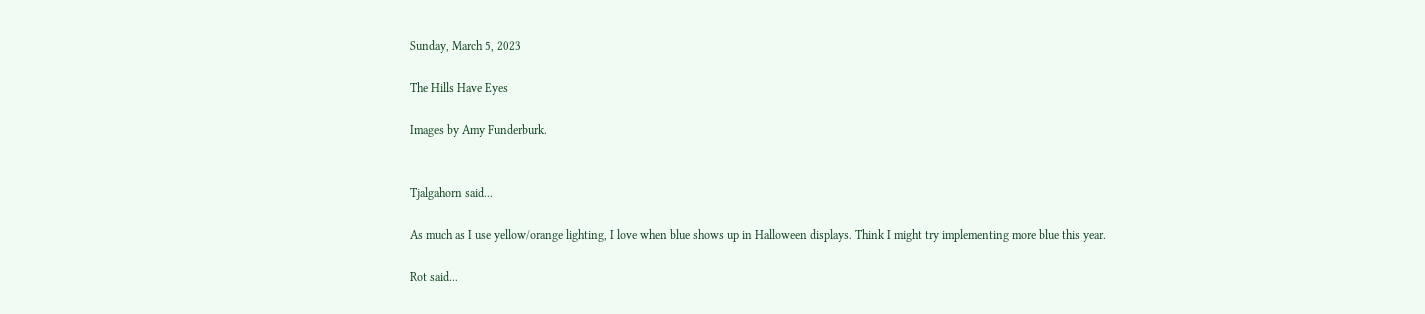Sunday, March 5, 2023

The Hills Have Eyes

Images by Amy Funderburk.


Tjalgahorn said...

As much as I use yellow/orange lighting, I love when blue shows up in Halloween displays. Think I might try implementing more blue this year.

Rot said...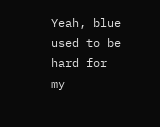Yeah, blue used to be hard for my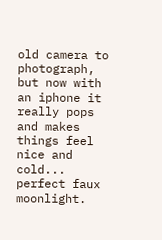old camera to photograph, but now with an iphone it really pops and makes things feel nice and cold... perfect faux moonlight.